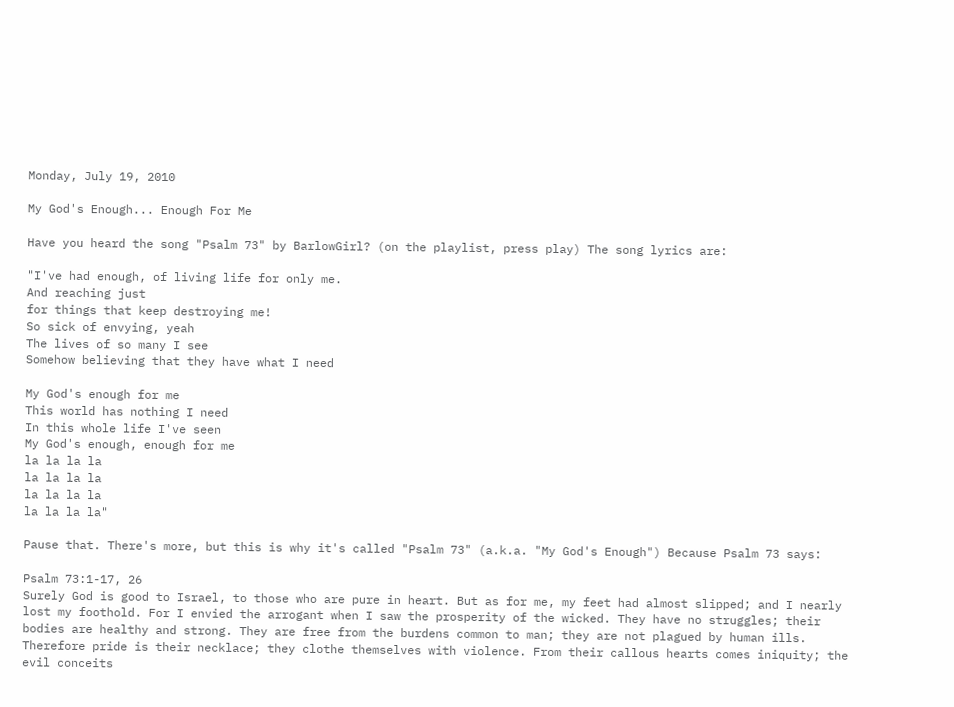Monday, July 19, 2010

My God's Enough... Enough For Me

Have you heard the song "Psalm 73" by BarlowGirl? (on the playlist, press play) The song lyrics are:

"I've had enough, of living life for only me.
And reaching just
for things that keep destroying me!
So sick of envying, yeah
The lives of so many I see
Somehow believing that they have what I need

My God's enough for me
This world has nothing I need
In this whole life I've seen
My God's enough, enough for me
la la la la
la la la la
la la la la
la la la la"

Pause that. There's more, but this is why it's called "Psalm 73" (a.k.a. "My God's Enough") Because Psalm 73 says:

Psalm 73:1-17, 26
Surely God is good to Israel, to those who are pure in heart. But as for me, my feet had almost slipped; and I nearly lost my foothold. For I envied the arrogant when I saw the prosperity of the wicked. They have no struggles; their bodies are healthy and strong. They are free from the burdens common to man; they are not plagued by human ills. Therefore pride is their necklace; they clothe themselves with violence. From their callous hearts comes iniquity; the evil conceits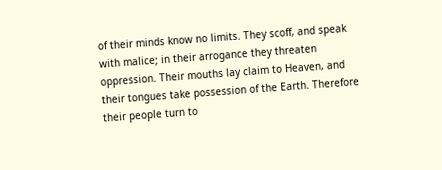of their minds know no limits. They scoff, and speak with malice; in their arrogance they threaten oppression. Their mouths lay claim to Heaven, and their tongues take possession of the Earth. Therefore their people turn to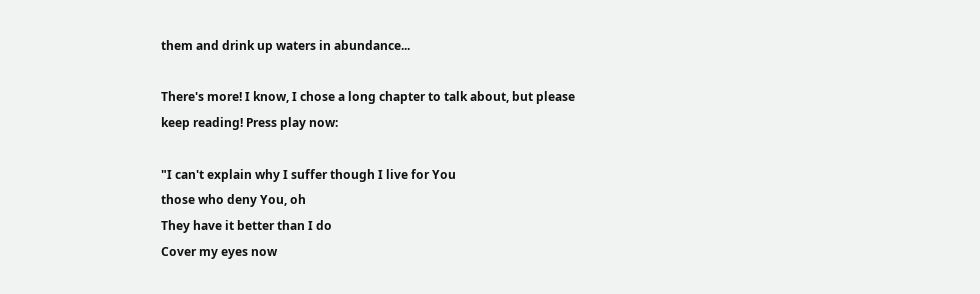them and drink up waters in abundance...

There's more! I know, I chose a long chapter to talk about, but please keep reading! Press play now:

"I can't explain why I suffer though I live for You
those who deny You, oh
They have it better than I do
Cover my eyes now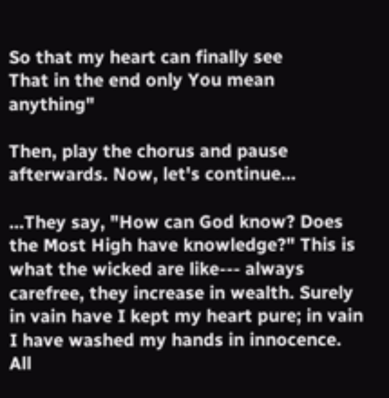So that my heart can finally see
That in the end only You mean anything"

Then, play the chorus and pause afterwards. Now, let's continue...

...They say, "How can God know? Does the Most High have knowledge?" This is what the wicked are like--- always carefree, they increase in wealth. Surely in vain have I kept my heart pure; in vain I have washed my hands in innocence. All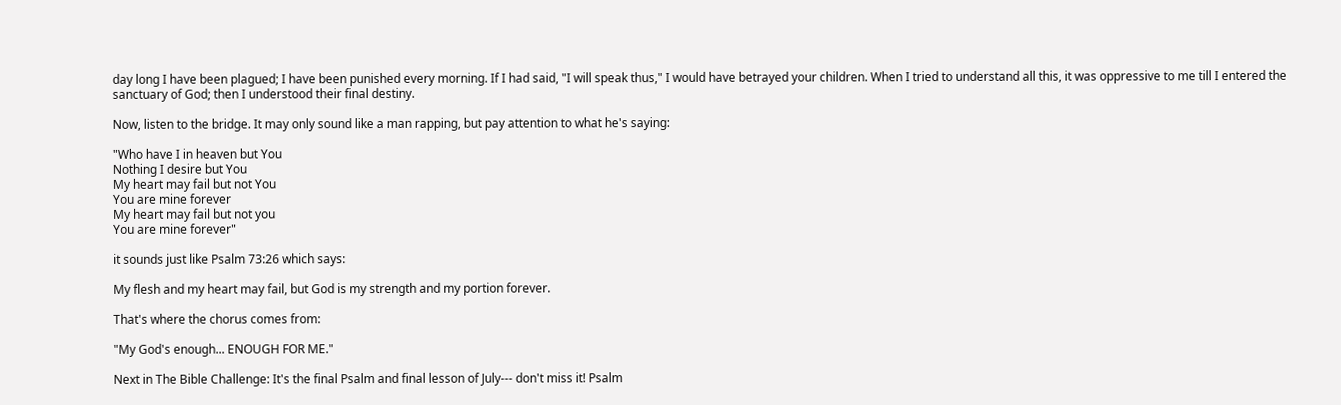day long I have been plagued; I have been punished every morning. If I had said, "I will speak thus," I would have betrayed your children. When I tried to understand all this, it was oppressive to me till I entered the sanctuary of God; then I understood their final destiny.

Now, listen to the bridge. It may only sound like a man rapping, but pay attention to what he's saying:

"Who have I in heaven but You
Nothing I desire but You
My heart may fail but not You
You are mine forever
My heart may fail but not you
You are mine forever"

it sounds just like Psalm 73:26 which says:

My flesh and my heart may fail, but God is my strength and my portion forever.

That's where the chorus comes from:

"My God's enough... ENOUGH FOR ME."

Next in The Bible Challenge: It's the final Psalm and final lesson of July--- don't miss it! Psalm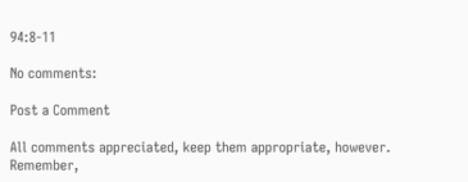94:8-11

No comments:

Post a Comment

All comments appreciated, keep them appropriate, however. Remember,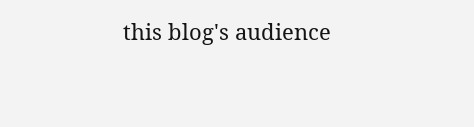this blog's audience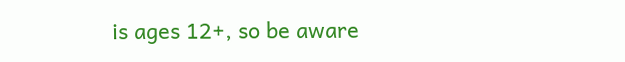is ages 12+, so be aware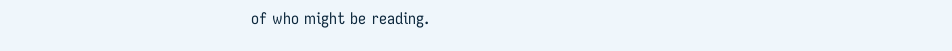of who might be reading.